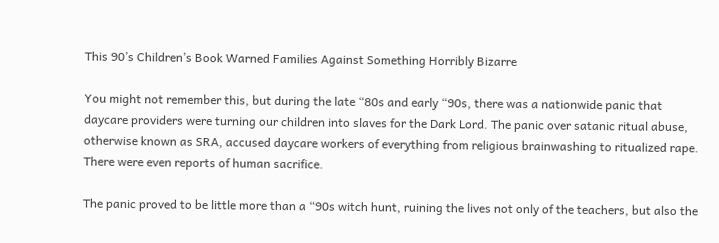This 90’s Children’s Book Warned Families Against Something Horribly Bizarre

You might not remember this, but during the late “80s and early “90s, there was a nationwide panic that daycare providers were turning our children into slaves for the Dark Lord. The panic over satanic ritual abuse, otherwise known as SRA, accused daycare workers of everything from religious brainwashing to ritualized rape. There were even reports of human sacrifice.

The panic proved to be little more than a “90s witch hunt, ruining the lives not only of the teachers, but also the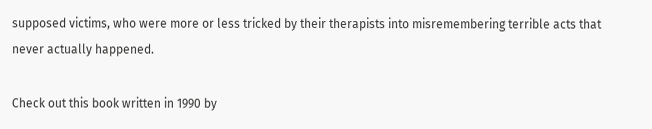supposed victims, who were more or less tricked by their therapists into misremembering terrible acts that never actually happened.

Check out this book written in 1990 by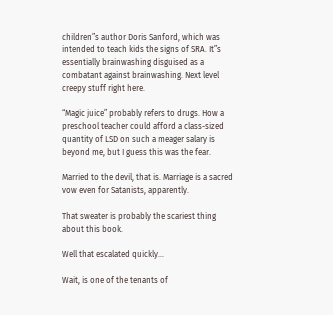children”s author Doris Sanford, which was intended to teach kids the signs of SRA. It”s essentially brainwashing disguised as a combatant against brainwashing. Next level creepy stuff right here.

“Magic juice” probably refers to drugs. How a preschool teacher could afford a class-sized quantity of LSD on such a meager salary is beyond me, but I guess this was the fear.

Married to the devil, that is. Marriage is a sacred vow even for Satanists, apparently.

That sweater is probably the scariest thing about this book.

Well that escalated quickly…

Wait, is one of the tenants of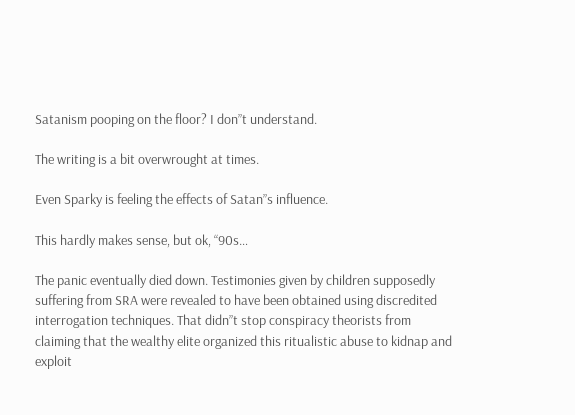Satanism pooping on the floor? I don”t understand.

The writing is a bit overwrought at times.

Even Sparky is feeling the effects of Satan”s influence.

This hardly makes sense, but ok, “90s…

The panic eventually died down. Testimonies given by children supposedly suffering from SRA were revealed to have been obtained using discredited interrogation techniques. That didn”t stop conspiracy theorists from claiming that the wealthy elite organized this ritualistic abuse to kidnap and exploit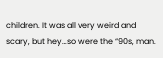children. It was all very weird and scary, but hey…so were the “90s, man.